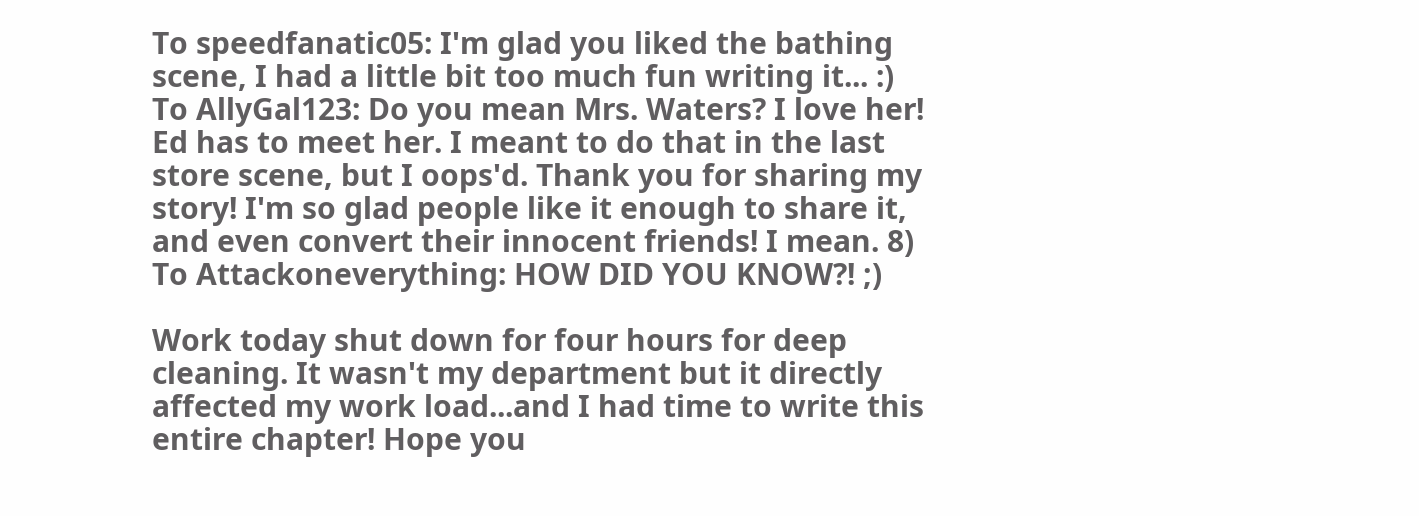To speedfanatic05: I'm glad you liked the bathing scene, I had a little bit too much fun writing it... :)
To AllyGal123: Do you mean Mrs. Waters? I love her! Ed has to meet her. I meant to do that in the last store scene, but I oops'd. Thank you for sharing my story! I'm so glad people like it enough to share it, and even convert their innocent friends! I mean. 8)
To Attackoneverything: HOW DID YOU KNOW?! ;)

Work today shut down for four hours for deep cleaning. It wasn't my department but it directly affected my work load...and I had time to write this entire chapter! Hope you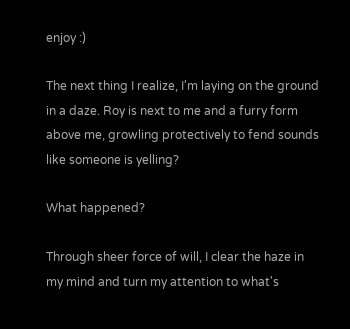enjoy :)

The next thing I realize, I'm laying on the ground in a daze. Roy is next to me and a furry form above me, growling protectively to fend sounds like someone is yelling?

What happened?

Through sheer force of will, I clear the haze in my mind and turn my attention to what's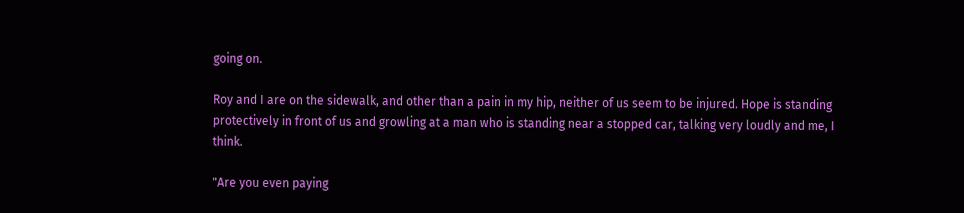going on.

Roy and I are on the sidewalk, and other than a pain in my hip, neither of us seem to be injured. Hope is standing protectively in front of us and growling at a man who is standing near a stopped car, talking very loudly and me, I think.

"Are you even paying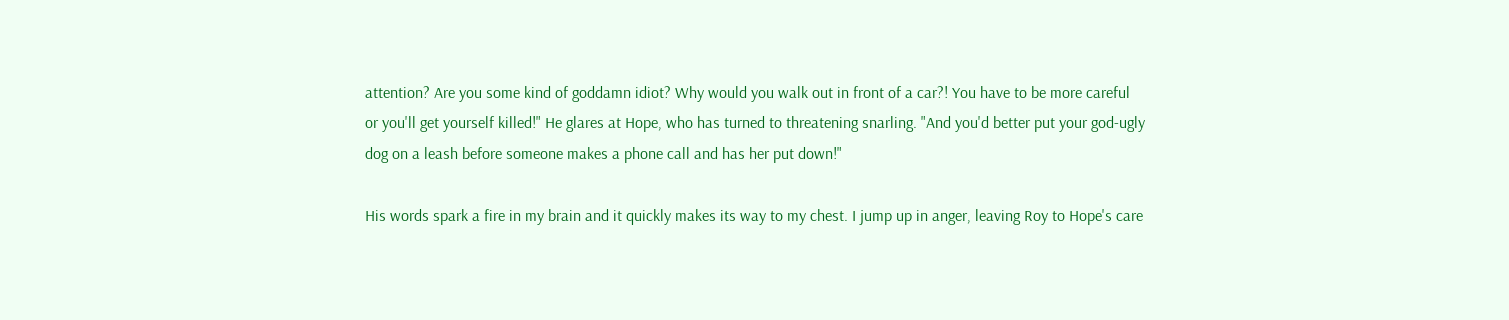attention? Are you some kind of goddamn idiot? Why would you walk out in front of a car?! You have to be more careful or you'll get yourself killed!" He glares at Hope, who has turned to threatening snarling. "And you'd better put your god-ugly dog on a leash before someone makes a phone call and has her put down!"

His words spark a fire in my brain and it quickly makes its way to my chest. I jump up in anger, leaving Roy to Hope's care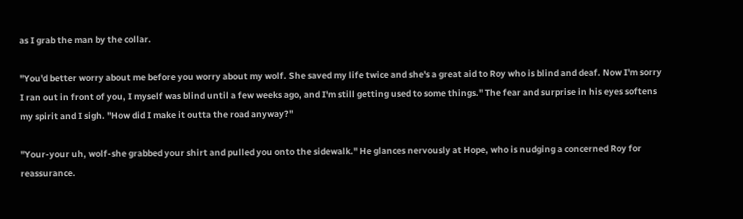as I grab the man by the collar.

"You'd better worry about me before you worry about my wolf. She saved my life twice and she's a great aid to Roy who is blind and deaf. Now I'm sorry I ran out in front of you, I myself was blind until a few weeks ago, and I'm still getting used to some things." The fear and surprise in his eyes softens my spirit and I sigh. "How did I make it outta the road anyway?"

"Your-your uh, wolf-she grabbed your shirt and pulled you onto the sidewalk." He glances nervously at Hope, who is nudging a concerned Roy for reassurance.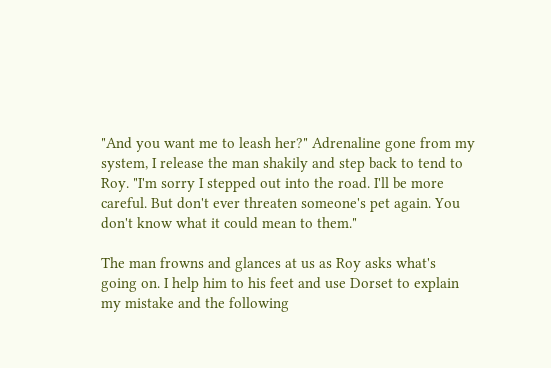"And you want me to leash her?" Adrenaline gone from my system, I release the man shakily and step back to tend to Roy. "I'm sorry I stepped out into the road. I'll be more careful. But don't ever threaten someone's pet again. You don't know what it could mean to them."

The man frowns and glances at us as Roy asks what's going on. I help him to his feet and use Dorset to explain my mistake and the following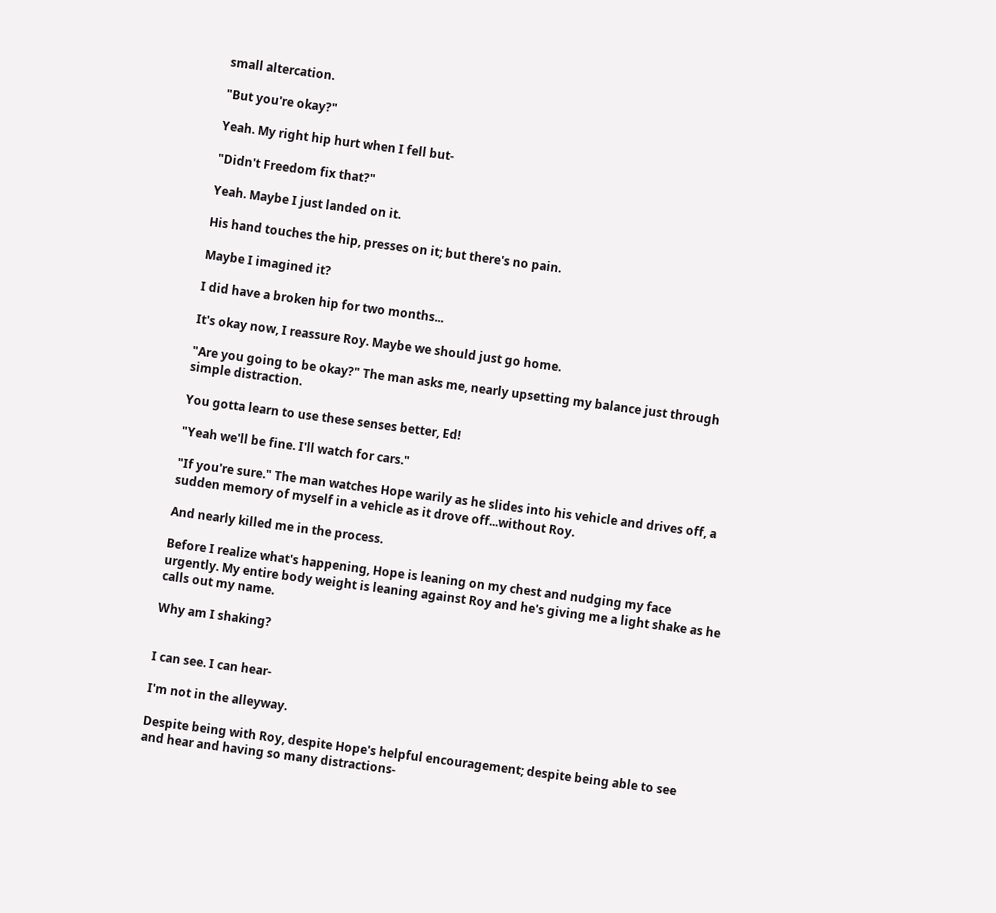small altercation.

"But you're okay?"

Yeah. My right hip hurt when I fell but-

"Didn't Freedom fix that?"

Yeah. Maybe I just landed on it.

His hand touches the hip, presses on it; but there's no pain.

Maybe I imagined it?

I did have a broken hip for two months...

It's okay now, I reassure Roy. Maybe we should just go home.

"Are you going to be okay?" The man asks me, nearly upsetting my balance just through simple distraction.

You gotta learn to use these senses better, Ed!

"Yeah we'll be fine. I'll watch for cars."

"If you're sure." The man watches Hope warily as he slides into his vehicle and drives off, a sudden memory of myself in a vehicle as it drove off...without Roy.

And nearly killed me in the process.

Before I realize what's happening, Hope is leaning on my chest and nudging my face urgently. My entire body weight is leaning against Roy and he's giving me a light shake as he calls out my name.

Why am I shaking?


I can see. I can hear-

I'm not in the alleyway.

Despite being with Roy, despite Hope's helpful encouragement; despite being able to see and hear and having so many distractions-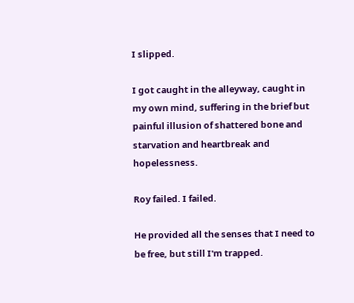I slipped.

I got caught in the alleyway, caught in my own mind, suffering in the brief but painful illusion of shattered bone and starvation and heartbreak and hopelessness.

Roy failed. I failed.

He provided all the senses that I need to be free, but still I'm trapped.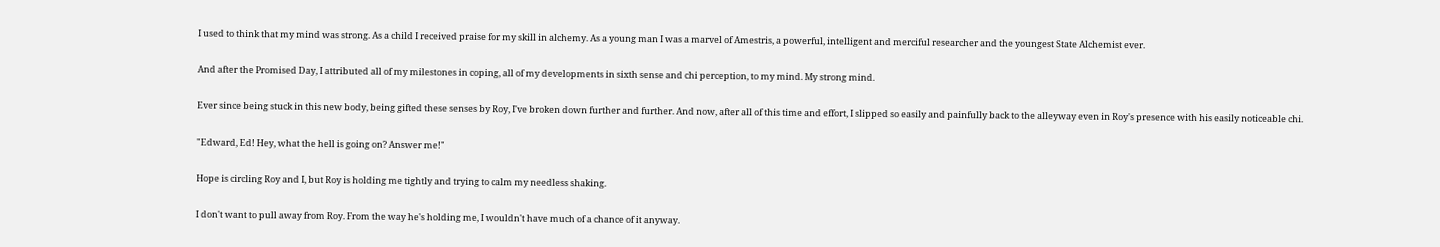I used to think that my mind was strong. As a child I received praise for my skill in alchemy. As a young man I was a marvel of Amestris, a powerful, intelligent and merciful researcher and the youngest State Alchemist ever.

And after the Promised Day, I attributed all of my milestones in coping, all of my developments in sixth sense and chi perception, to my mind. My strong mind.

Ever since being stuck in this new body, being gifted these senses by Roy, I've broken down further and further. And now, after all of this time and effort, I slipped so easily and painfully back to the alleyway even in Roy's presence with his easily noticeable chi.

"Edward, Ed! Hey, what the hell is going on? Answer me!"

Hope is circling Roy and I, but Roy is holding me tightly and trying to calm my needless shaking.

I don't want to pull away from Roy. From the way he's holding me, I wouldn't have much of a chance of it anyway.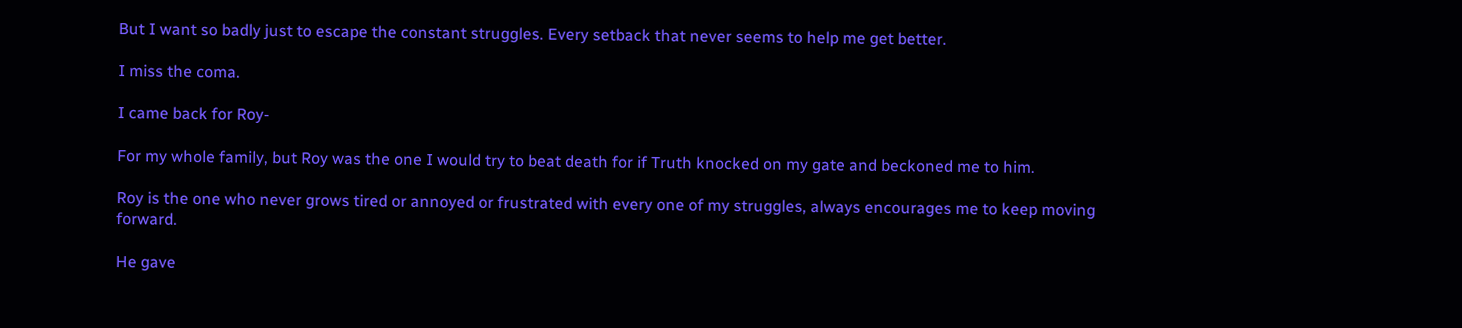But I want so badly just to escape the constant struggles. Every setback that never seems to help me get better.

I miss the coma.

I came back for Roy-

For my whole family, but Roy was the one I would try to beat death for if Truth knocked on my gate and beckoned me to him.

Roy is the one who never grows tired or annoyed or frustrated with every one of my struggles, always encourages me to keep moving forward.

He gave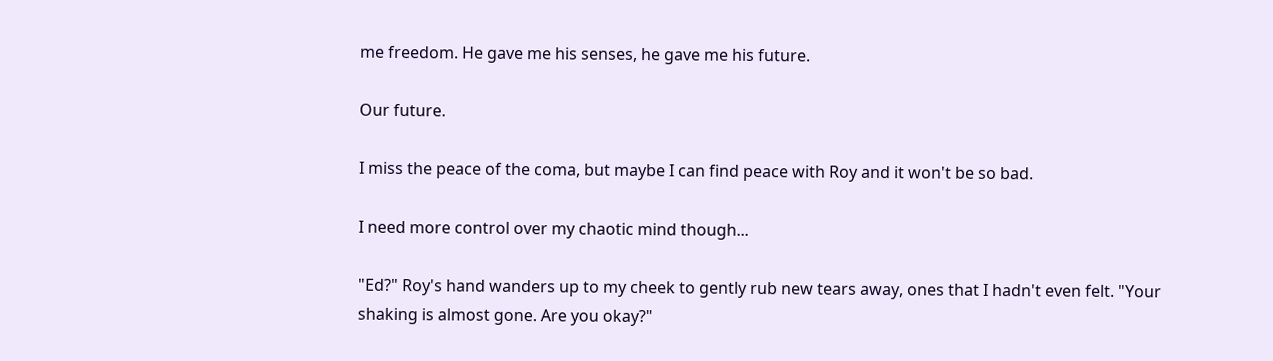me freedom. He gave me his senses, he gave me his future.

Our future.

I miss the peace of the coma, but maybe I can find peace with Roy and it won't be so bad.

I need more control over my chaotic mind though...

"Ed?" Roy's hand wanders up to my cheek to gently rub new tears away, ones that I hadn't even felt. "Your shaking is almost gone. Are you okay?"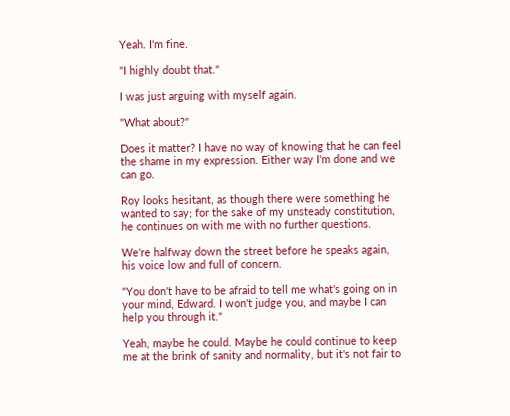Yeah. I'm fine.

"I highly doubt that."

I was just arguing with myself again.

"What about?"

Does it matter? I have no way of knowing that he can feel the shame in my expression. Either way I'm done and we can go.

Roy looks hesitant, as though there were something he wanted to say; for the sake of my unsteady constitution, he continues on with me with no further questions.

We're halfway down the street before he speaks again, his voice low and full of concern.

"You don't have to be afraid to tell me what's going on in your mind, Edward. I won't judge you, and maybe I can help you through it."

Yeah, maybe he could. Maybe he could continue to keep me at the brink of sanity and normality, but it's not fair to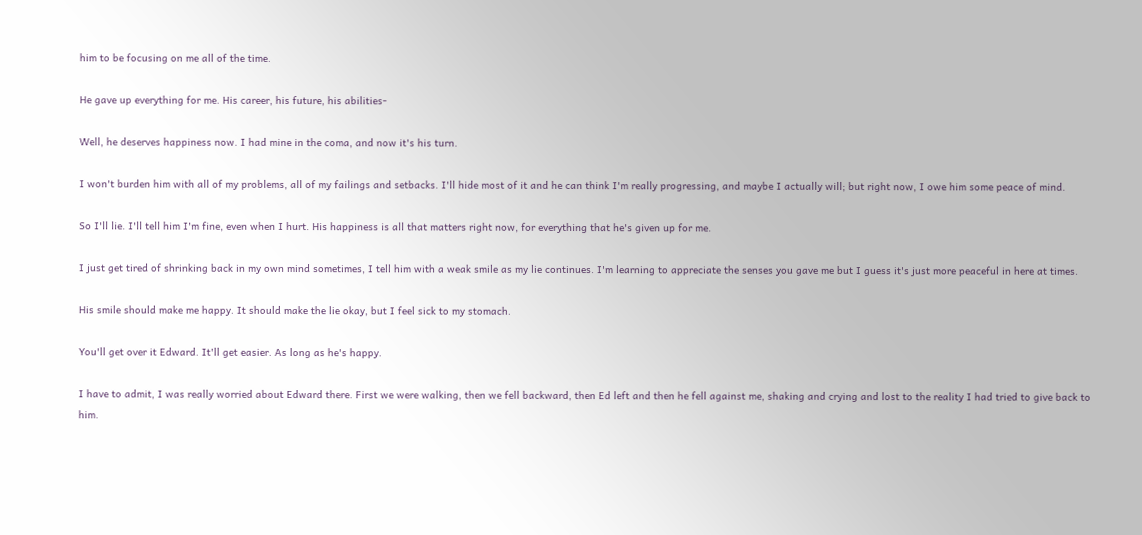him to be focusing on me all of the time.

He gave up everything for me. His career, his future, his abilities-

Well, he deserves happiness now. I had mine in the coma, and now it's his turn.

I won't burden him with all of my problems, all of my failings and setbacks. I'll hide most of it and he can think I'm really progressing, and maybe I actually will; but right now, I owe him some peace of mind.

So I'll lie. I'll tell him I'm fine, even when I hurt. His happiness is all that matters right now, for everything that he's given up for me.

I just get tired of shrinking back in my own mind sometimes, I tell him with a weak smile as my lie continues. I'm learning to appreciate the senses you gave me but I guess it's just more peaceful in here at times.

His smile should make me happy. It should make the lie okay, but I feel sick to my stomach.

You'll get over it Edward. It'll get easier. As long as he's happy.

I have to admit, I was really worried about Edward there. First we were walking, then we fell backward, then Ed left and then he fell against me, shaking and crying and lost to the reality I had tried to give back to him.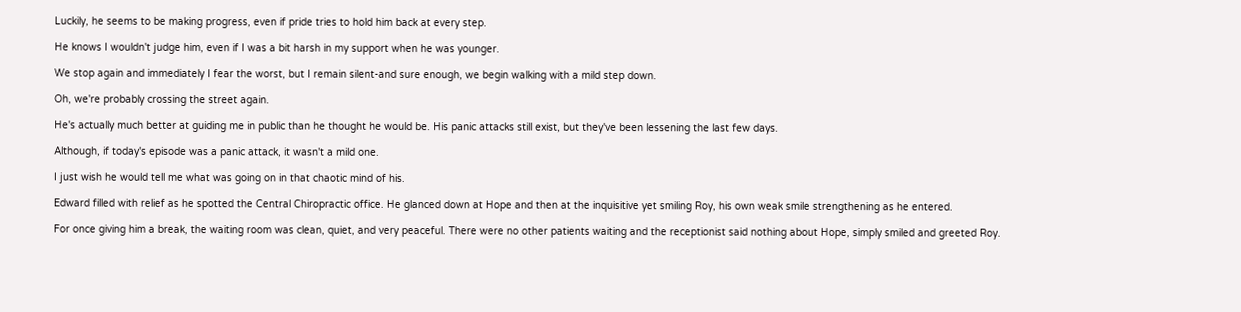Luckily, he seems to be making progress, even if pride tries to hold him back at every step.

He knows I wouldn't judge him, even if I was a bit harsh in my support when he was younger.

We stop again and immediately I fear the worst, but I remain silent-and sure enough, we begin walking with a mild step down.

Oh, we're probably crossing the street again.

He's actually much better at guiding me in public than he thought he would be. His panic attacks still exist, but they've been lessening the last few days.

Although, if today's episode was a panic attack, it wasn't a mild one.

I just wish he would tell me what was going on in that chaotic mind of his.

Edward filled with relief as he spotted the Central Chiropractic office. He glanced down at Hope and then at the inquisitive yet smiling Roy, his own weak smile strengthening as he entered.

For once giving him a break, the waiting room was clean, quiet, and very peaceful. There were no other patients waiting and the receptionist said nothing about Hope, simply smiled and greeted Roy.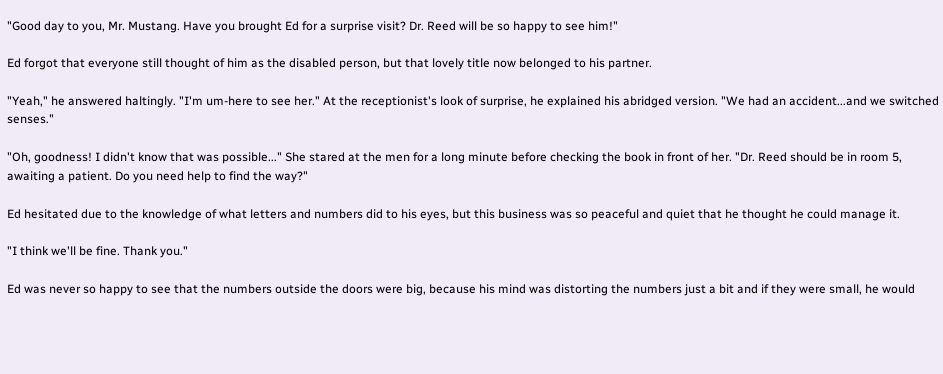"Good day to you, Mr. Mustang. Have you brought Ed for a surprise visit? Dr. Reed will be so happy to see him!"

Ed forgot that everyone still thought of him as the disabled person, but that lovely title now belonged to his partner.

"Yeah," he answered haltingly. "I'm um-here to see her." At the receptionist's look of surprise, he explained his abridged version. "We had an accident...and we switched senses."

"Oh, goodness! I didn't know that was possible..." She stared at the men for a long minute before checking the book in front of her. "Dr. Reed should be in room 5, awaiting a patient. Do you need help to find the way?"

Ed hesitated due to the knowledge of what letters and numbers did to his eyes, but this business was so peaceful and quiet that he thought he could manage it.

"I think we'll be fine. Thank you."

Ed was never so happy to see that the numbers outside the doors were big, because his mind was distorting the numbers just a bit and if they were small, he would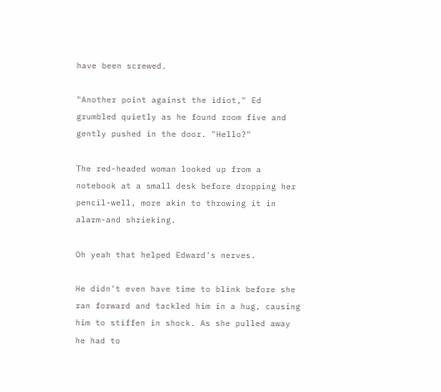have been screwed.

"Another point against the idiot," Ed grumbled quietly as he found room five and gently pushed in the door. "Hello?"

The red-headed woman looked up from a notebook at a small desk before dropping her pencil-well, more akin to throwing it in alarm-and shrieking.

Oh yeah that helped Edward's nerves.

He didn't even have time to blink before she ran forward and tackled him in a hug, causing him to stiffen in shock. As she pulled away he had to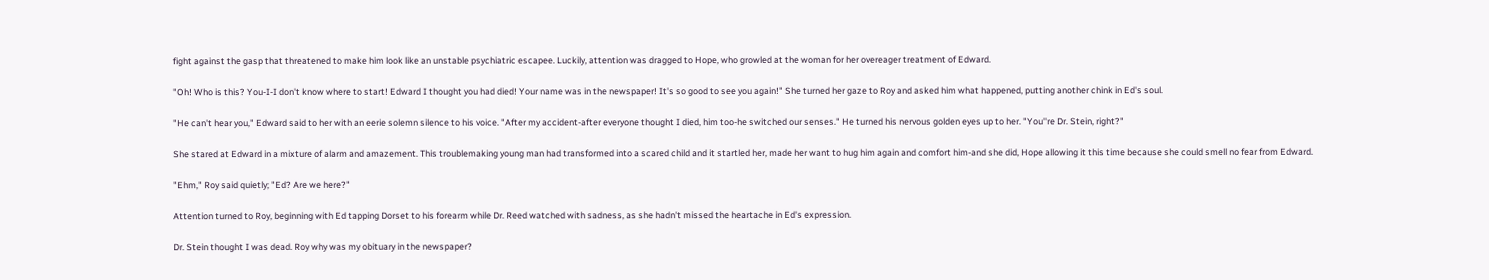fight against the gasp that threatened to make him look like an unstable psychiatric escapee. Luckily, attention was dragged to Hope, who growled at the woman for her overeager treatment of Edward.

"Oh! Who is this? You-I-I don't know where to start! Edward I thought you had died! Your name was in the newspaper! It's so good to see you again!" She turned her gaze to Roy and asked him what happened, putting another chink in Ed's soul.

"He can't hear you," Edward said to her with an eerie solemn silence to his voice. "After my accident-after everyone thought I died, him too-he switched our senses." He turned his nervous golden eyes up to her. "You''re Dr. Stein, right?"

She stared at Edward in a mixture of alarm and amazement. This troublemaking young man had transformed into a scared child and it startled her, made her want to hug him again and comfort him-and she did, Hope allowing it this time because she could smell no fear from Edward.

"Ehm," Roy said quietly; "Ed? Are we here?"

Attention turned to Roy, beginning with Ed tapping Dorset to his forearm while Dr. Reed watched with sadness, as she hadn't missed the heartache in Ed's expression.

Dr. Stein thought I was dead. Roy why was my obituary in the newspaper?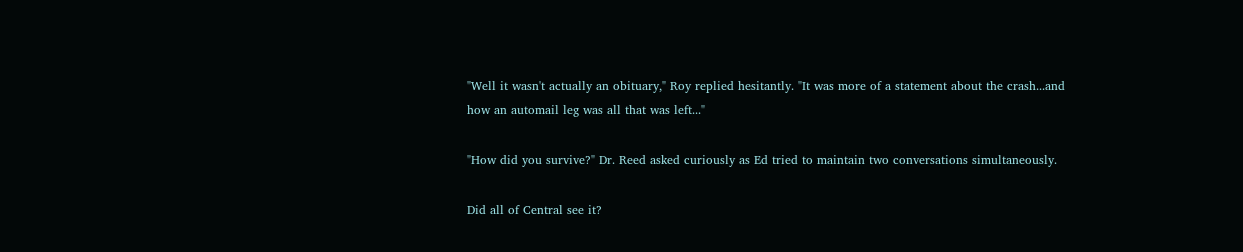"Well it wasn't actually an obituary," Roy replied hesitantly. "It was more of a statement about the crash...and how an automail leg was all that was left..."

"How did you survive?" Dr. Reed asked curiously as Ed tried to maintain two conversations simultaneously.

Did all of Central see it?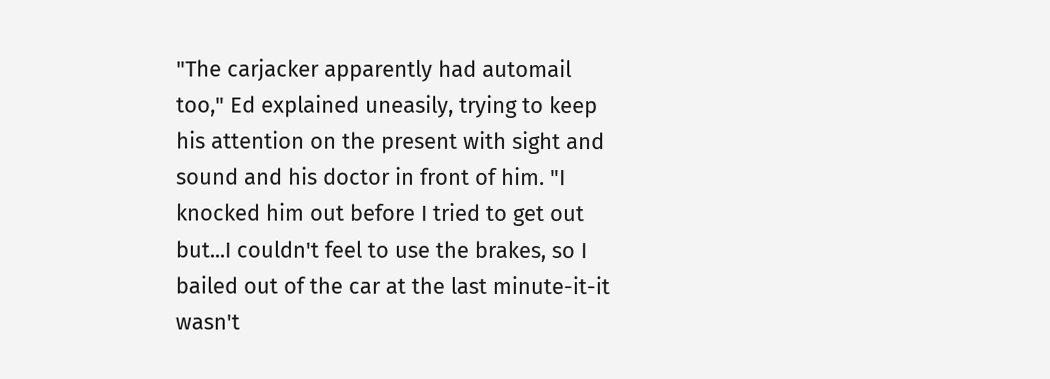"The carjacker apparently had automail too," Ed explained uneasily, trying to keep his attention on the present with sight and sound and his doctor in front of him. "I knocked him out before I tried to get out but...I couldn't feel to use the brakes, so I bailed out of the car at the last minute-it-it wasn't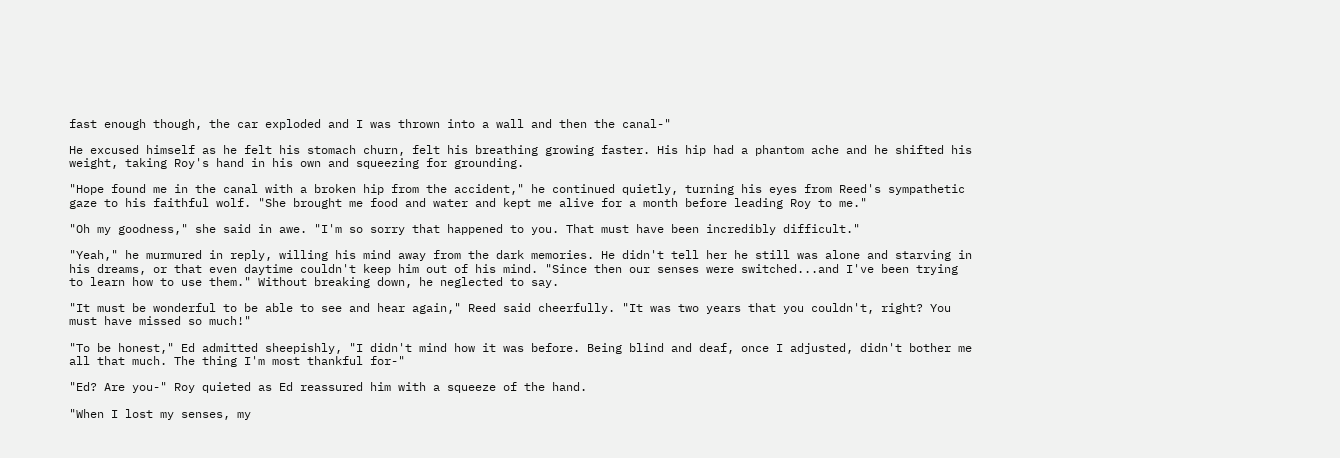fast enough though, the car exploded and I was thrown into a wall and then the canal-"

He excused himself as he felt his stomach churn, felt his breathing growing faster. His hip had a phantom ache and he shifted his weight, taking Roy's hand in his own and squeezing for grounding.

"Hope found me in the canal with a broken hip from the accident," he continued quietly, turning his eyes from Reed's sympathetic gaze to his faithful wolf. "She brought me food and water and kept me alive for a month before leading Roy to me."

"Oh my goodness," she said in awe. "I'm so sorry that happened to you. That must have been incredibly difficult."

"Yeah," he murmured in reply, willing his mind away from the dark memories. He didn't tell her he still was alone and starving in his dreams, or that even daytime couldn't keep him out of his mind. "Since then our senses were switched...and I've been trying to learn how to use them." Without breaking down, he neglected to say.

"It must be wonderful to be able to see and hear again," Reed said cheerfully. "It was two years that you couldn't, right? You must have missed so much!"

"To be honest," Ed admitted sheepishly, "I didn't mind how it was before. Being blind and deaf, once I adjusted, didn't bother me all that much. The thing I'm most thankful for-"

"Ed? Are you-" Roy quieted as Ed reassured him with a squeeze of the hand.

"When I lost my senses, my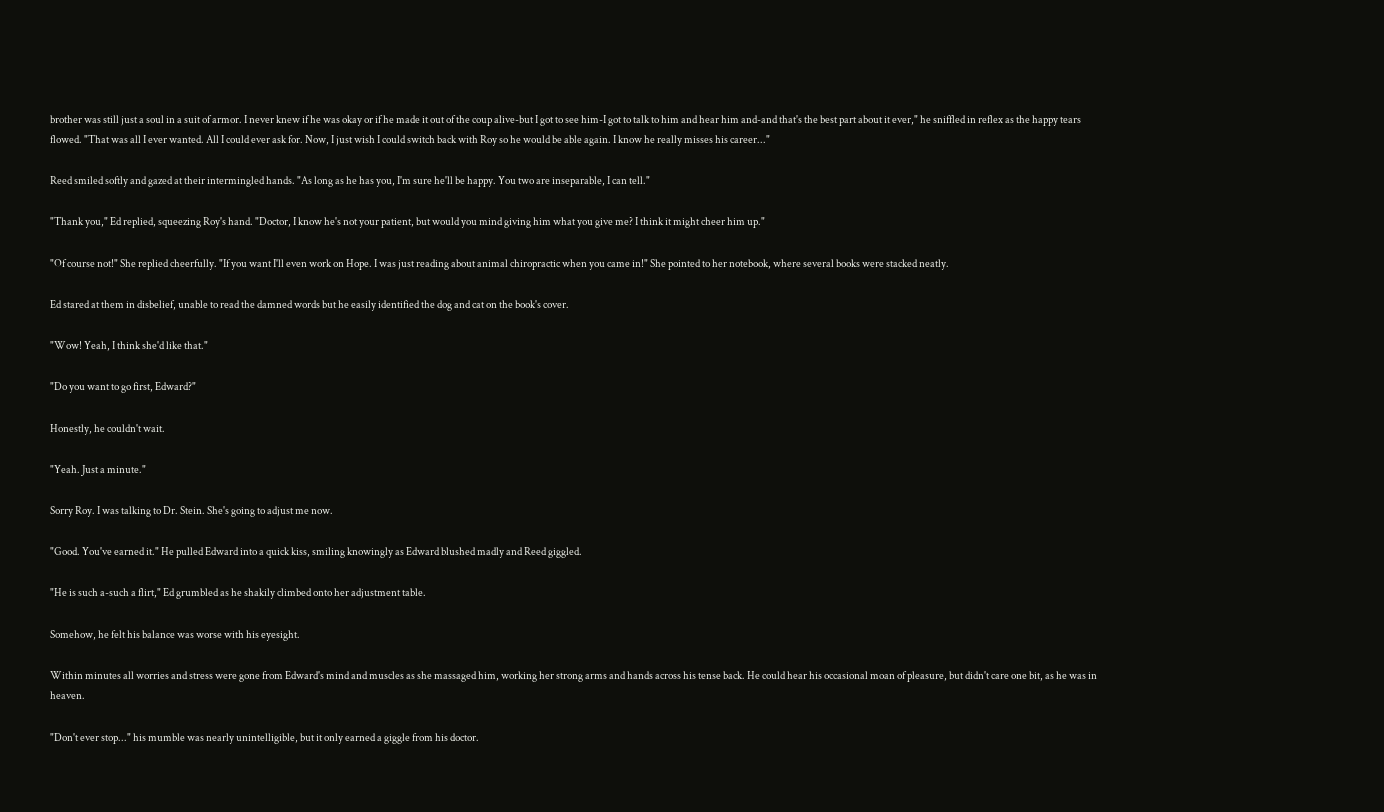brother was still just a soul in a suit of armor. I never knew if he was okay or if he made it out of the coup alive-but I got to see him-I got to talk to him and hear him and-and that's the best part about it ever," he sniffled in reflex as the happy tears flowed. "That was all I ever wanted. All I could ever ask for. Now, I just wish I could switch back with Roy so he would be able again. I know he really misses his career..."

Reed smiled softly and gazed at their intermingled hands. "As long as he has you, I'm sure he'll be happy. You two are inseparable, I can tell."

"Thank you," Ed replied, squeezing Roy's hand. "Doctor, I know he's not your patient, but would you mind giving him what you give me? I think it might cheer him up."

"Of course not!" She replied cheerfully. "If you want I'll even work on Hope. I was just reading about animal chiropractic when you came in!" She pointed to her notebook, where several books were stacked neatly.

Ed stared at them in disbelief, unable to read the damned words but he easily identified the dog and cat on the book's cover.

"Wow! Yeah, I think she'd like that."

"Do you want to go first, Edward?"

Honestly, he couldn't wait.

"Yeah. Just a minute."

Sorry Roy. I was talking to Dr. Stein. She's going to adjust me now.

"Good. You've earned it." He pulled Edward into a quick kiss, smiling knowingly as Edward blushed madly and Reed giggled.

"He is such a-such a flirt," Ed grumbled as he shakily climbed onto her adjustment table.

Somehow, he felt his balance was worse with his eyesight.

Within minutes all worries and stress were gone from Edward's mind and muscles as she massaged him, working her strong arms and hands across his tense back. He could hear his occasional moan of pleasure, but didn't care one bit, as he was in heaven.

"Don't ever stop..." his mumble was nearly unintelligible, but it only earned a giggle from his doctor.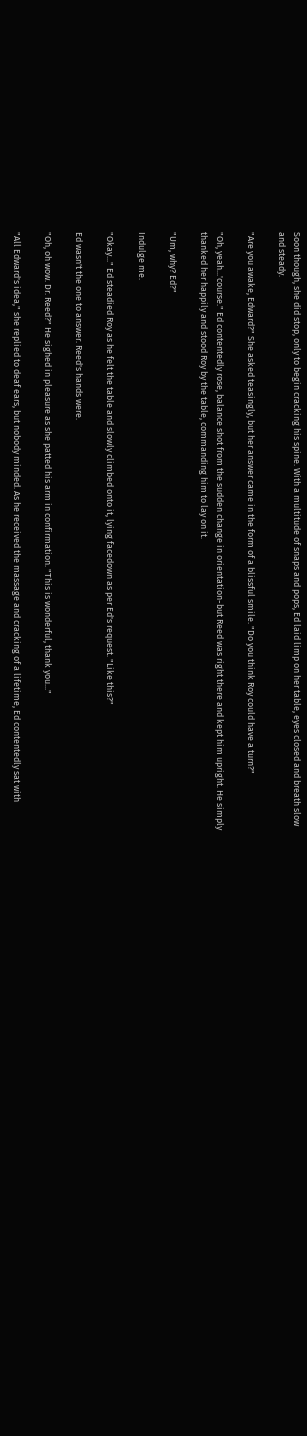Soon though, she did stop, only to begin cracking his spine. With a multitude of snaps and pops, Ed laid limp on her table, eyes closed and breath slow and steady.

"Are you awake, Edward?" She asked teasingly, but her answer came in the form of a blissful smile. "Do you think Roy could have a turn?"

"Oh, yeah...'course." Ed contentedly rose, balance shot from the sudden change in orientation-but Reed was right there and kept him upright. He simply thanked her happily and stood Roy by the table, commanding him to lay on it.

"Um, why? Ed?"

Indulge me.

"Okay..." Ed steadied Roy as he felt the table and slowly climbed onto it, lying facedown as per Ed's request. "Like this?"

Ed wasn't the one to answer. Reed's hands were.

"Oh, oh wow. Dr. Reed?" He sighed in pleasure as she patted his arm in confirmation. "This is wonderful, thank you..."

"All Edward's idea," she replied to deaf ears, but nobody minded. As he received the massage and cracking of a lifetime, Ed contentedly sat with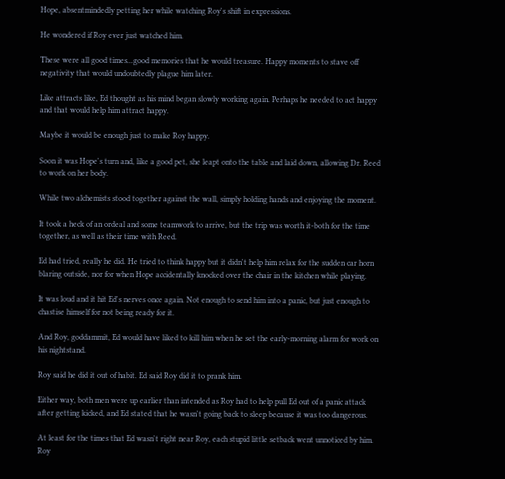Hope, absentmindedly petting her while watching Roy's shift in expressions.

He wondered if Roy ever just watched him.

These were all good times...good memories that he would treasure. Happy moments to stave off negativity that would undoubtedly plague him later.

Like attracts like, Ed thought as his mind began slowly working again. Perhaps he needed to act happy and that would help him attract happy.

Maybe it would be enough just to make Roy happy.

Soon it was Hope's turn and, like a good pet, she leapt onto the table and laid down, allowing Dr. Reed to work on her body.

While two alchemists stood together against the wall, simply holding hands and enjoying the moment.

It took a heck of an ordeal and some teamwork to arrive, but the trip was worth it-both for the time together, as well as their time with Reed.

Ed had tried, really he did. He tried to think happy but it didn't help him relax for the sudden car horn blaring outside, nor for when Hope accidentally knocked over the chair in the kitchen while playing.

It was loud and it hit Ed's nerves once again. Not enough to send him into a panic, but just enough to chastise himself for not being ready for it.

And Roy, goddammit, Ed would have liked to kill him when he set the early-morning alarm for work on his nightstand.

Roy said he did it out of habit. Ed said Roy did it to prank him.

Either way, both men were up earlier than intended as Roy had to help pull Ed out of a panic attack after getting kicked, and Ed stated that he wasn't going back to sleep because it was too dangerous.

At least for the times that Ed wasn't right near Roy, each stupid little setback went unnoticed by him. Roy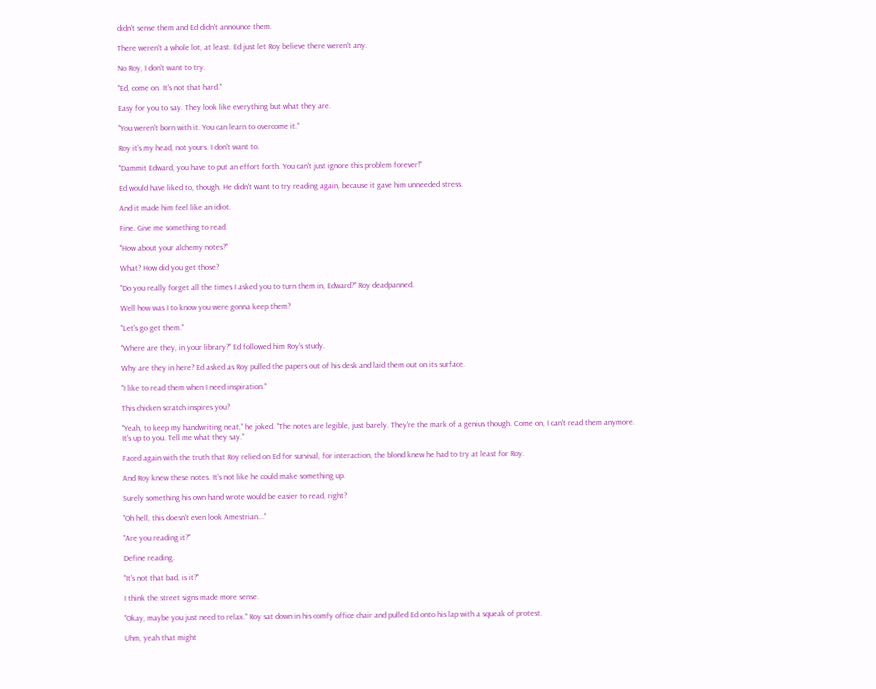didn't sense them and Ed didn't announce them.

There weren't a whole lot, at least. Ed just let Roy believe there weren't any.

No Roy, I don't want to try.

"Ed, come on. It's not that hard."

Easy for you to say. They look like everything but what they are.

"You weren't born with it. You can learn to overcome it."

Roy it's my head, not yours. I don't want to.

"Dammit Edward, you have to put an effort forth. You can't just ignore this problem forever!"

Ed would have liked to, though. He didn't want to try reading again, because it gave him unneeded stress.

And it made him feel like an idiot.

Fine. Give me something to read.

"How about your alchemy notes?"

What? How did you get those?

"Do you really forget all the times I asked you to turn them in, Edward?" Roy deadpanned.

Well how was I to know you were gonna keep them?

"Let's go get them."

"Where are they, in your library?" Ed followed him Roy's study.

Why are they in here? Ed asked as Roy pulled the papers out of his desk and laid them out on its surface.

"I like to read them when I need inspiration."

This chicken scratch inspires you?

"Yeah, to keep my handwriting neat," he joked. "The notes are legible, just barely. They're the mark of a genius though. Come on, I can't read them anymore. It's up to you. Tell me what they say."

Faced again with the truth that Roy relied on Ed for survival, for interaction, the blond knew he had to try at least for Roy.

And Roy knew these notes. It's not like he could make something up.

Surely something his own hand wrote would be easier to read, right?

"Oh hell, this doesn't even look Amestrian..."

"Are you reading it?"

Define reading.

"It's not that bad, is it?"

I think the street signs made more sense.

"Okay, maybe you just need to relax." Roy sat down in his comfy office chair and pulled Ed onto his lap with a squeak of protest.

Uhm, yeah that might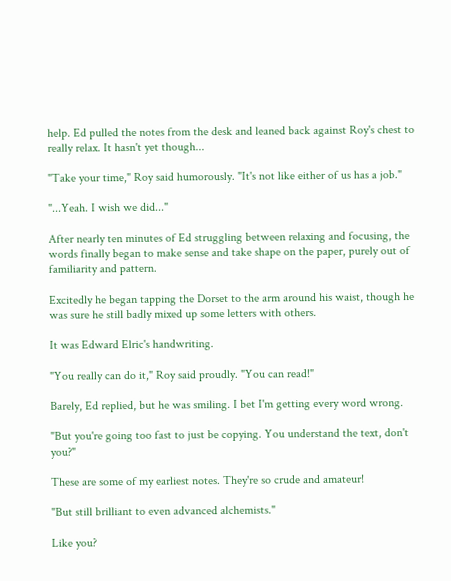help. Ed pulled the notes from the desk and leaned back against Roy's chest to really relax. It hasn't yet though...

"Take your time," Roy said humorously. "It's not like either of us has a job."

"...Yeah. I wish we did..."

After nearly ten minutes of Ed struggling between relaxing and focusing, the words finally began to make sense and take shape on the paper, purely out of familiarity and pattern.

Excitedly he began tapping the Dorset to the arm around his waist, though he was sure he still badly mixed up some letters with others.

It was Edward Elric's handwriting.

"You really can do it," Roy said proudly. "You can read!"

Barely, Ed replied, but he was smiling. I bet I'm getting every word wrong.

"But you're going too fast to just be copying. You understand the text, don't you?"

These are some of my earliest notes. They're so crude and amateur!

"But still brilliant to even advanced alchemists."

Like you?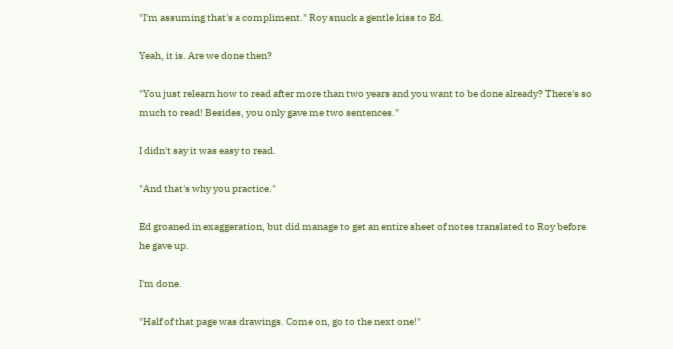"I'm assuming that's a compliment." Roy snuck a gentle kiss to Ed.

Yeah, it is. Are we done then?

"You just relearn how to read after more than two years and you want to be done already? There's so much to read! Besides, you only gave me two sentences."

I didn't say it was easy to read.

"And that's why you practice."

Ed groaned in exaggeration, but did manage to get an entire sheet of notes translated to Roy before he gave up.

I'm done.

"Half of that page was drawings. Come on, go to the next one!"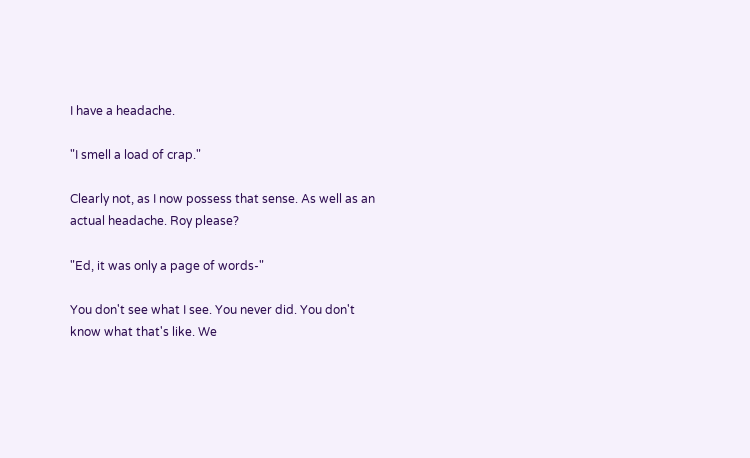I have a headache.

"I smell a load of crap."

Clearly not, as I now possess that sense. As well as an actual headache. Roy please?

"Ed, it was only a page of words-"

You don't see what I see. You never did. You don't know what that's like. We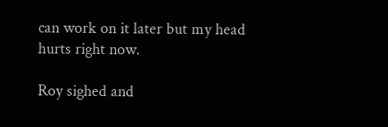can work on it later but my head hurts right now.

Roy sighed and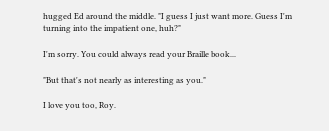hugged Ed around the middle. "I guess I just want more. Guess I'm turning into the impatient one, huh?"

I'm sorry. You could always read your Braille book...

"But that's not nearly as interesting as you."

I love you too, Roy.